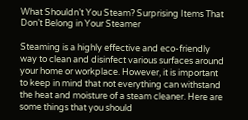What Shouldn’t You Steam? Surprising Items That Don’t Belong in Your Steamer

Steaming is a highly effective and eco-friendly way to clean and disinfect various surfaces around your home or workplace. However, it is important to keep in mind that not everything can withstand the heat and moisture of a steam cleaner. Here are some things that you should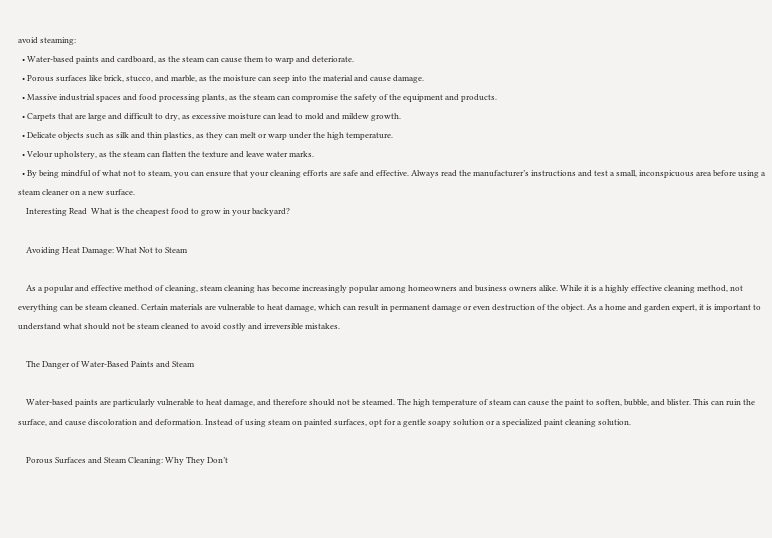avoid steaming:
  • Water-based paints and cardboard, as the steam can cause them to warp and deteriorate.
  • Porous surfaces like brick, stucco, and marble, as the moisture can seep into the material and cause damage.
  • Massive industrial spaces and food processing plants, as the steam can compromise the safety of the equipment and products.
  • Carpets that are large and difficult to dry, as excessive moisture can lead to mold and mildew growth.
  • Delicate objects such as silk and thin plastics, as they can melt or warp under the high temperature.
  • Velour upholstery, as the steam can flatten the texture and leave water marks.
  • By being mindful of what not to steam, you can ensure that your cleaning efforts are safe and effective. Always read the manufacturer’s instructions and test a small, inconspicuous area before using a steam cleaner on a new surface.
    Interesting Read  What is the cheapest food to grow in your backyard?

    Avoiding Heat Damage: What Not to Steam

    As a popular and effective method of cleaning, steam cleaning has become increasingly popular among homeowners and business owners alike. While it is a highly effective cleaning method, not everything can be steam cleaned. Certain materials are vulnerable to heat damage, which can result in permanent damage or even destruction of the object. As a home and garden expert, it is important to understand what should not be steam cleaned to avoid costly and irreversible mistakes.

    The Danger of Water-Based Paints and Steam

    Water-based paints are particularly vulnerable to heat damage, and therefore should not be steamed. The high temperature of steam can cause the paint to soften, bubble, and blister. This can ruin the surface, and cause discoloration and deformation. Instead of using steam on painted surfaces, opt for a gentle soapy solution or a specialized paint cleaning solution.

    Porous Surfaces and Steam Cleaning: Why They Don’t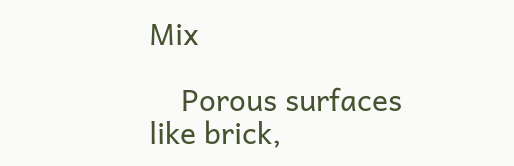Mix

    Porous surfaces like brick,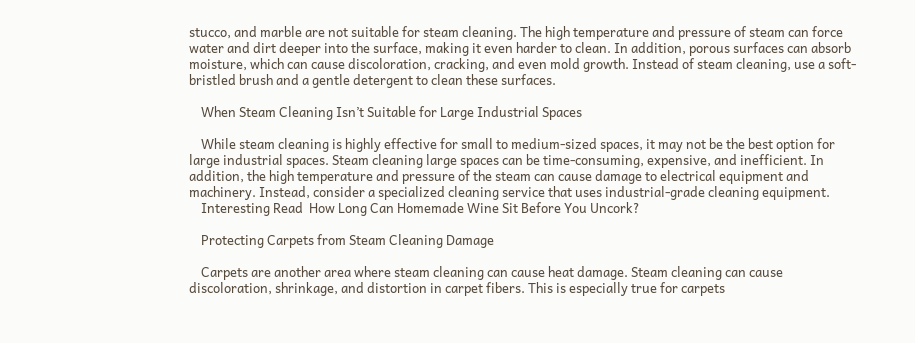stucco, and marble are not suitable for steam cleaning. The high temperature and pressure of steam can force water and dirt deeper into the surface, making it even harder to clean. In addition, porous surfaces can absorb moisture, which can cause discoloration, cracking, and even mold growth. Instead of steam cleaning, use a soft-bristled brush and a gentle detergent to clean these surfaces.

    When Steam Cleaning Isn’t Suitable for Large Industrial Spaces

    While steam cleaning is highly effective for small to medium-sized spaces, it may not be the best option for large industrial spaces. Steam cleaning large spaces can be time-consuming, expensive, and inefficient. In addition, the high temperature and pressure of the steam can cause damage to electrical equipment and machinery. Instead, consider a specialized cleaning service that uses industrial-grade cleaning equipment.
    Interesting Read  How Long Can Homemade Wine Sit Before You Uncork?

    Protecting Carpets from Steam Cleaning Damage

    Carpets are another area where steam cleaning can cause heat damage. Steam cleaning can cause discoloration, shrinkage, and distortion in carpet fibers. This is especially true for carpets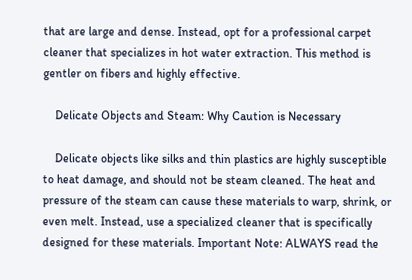that are large and dense. Instead, opt for a professional carpet cleaner that specializes in hot water extraction. This method is gentler on fibers and highly effective.

    Delicate Objects and Steam: Why Caution is Necessary

    Delicate objects like silks and thin plastics are highly susceptible to heat damage, and should not be steam cleaned. The heat and pressure of the steam can cause these materials to warp, shrink, or even melt. Instead, use a specialized cleaner that is specifically designed for these materials. Important Note: ALWAYS read the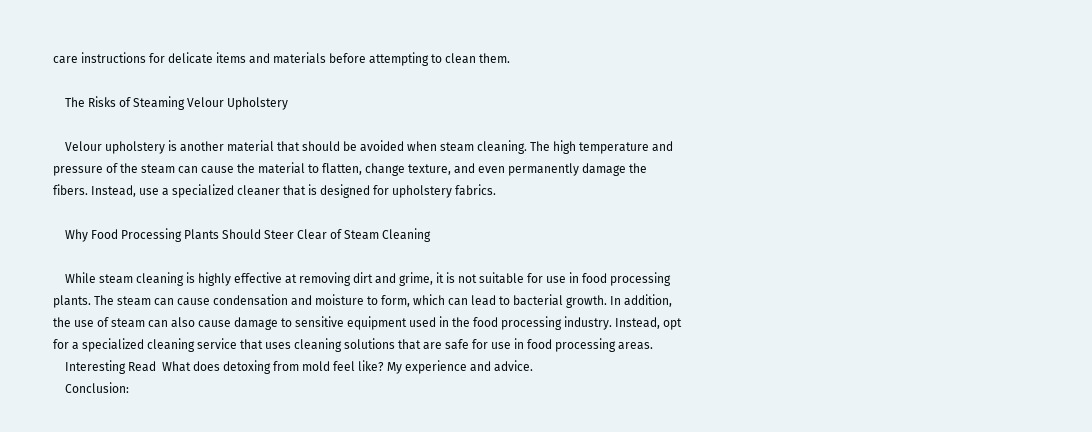care instructions for delicate items and materials before attempting to clean them.

    The Risks of Steaming Velour Upholstery

    Velour upholstery is another material that should be avoided when steam cleaning. The high temperature and pressure of the steam can cause the material to flatten, change texture, and even permanently damage the fibers. Instead, use a specialized cleaner that is designed for upholstery fabrics.

    Why Food Processing Plants Should Steer Clear of Steam Cleaning

    While steam cleaning is highly effective at removing dirt and grime, it is not suitable for use in food processing plants. The steam can cause condensation and moisture to form, which can lead to bacterial growth. In addition, the use of steam can also cause damage to sensitive equipment used in the food processing industry. Instead, opt for a specialized cleaning service that uses cleaning solutions that are safe for use in food processing areas.
    Interesting Read  What does detoxing from mold feel like? My experience and advice.
    Conclusion: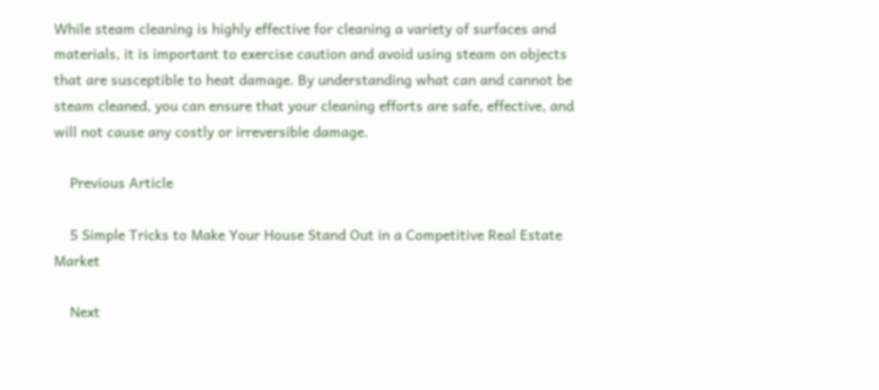While steam cleaning is highly effective for cleaning a variety of surfaces and materials, it is important to exercise caution and avoid using steam on objects that are susceptible to heat damage. By understanding what can and cannot be steam cleaned, you can ensure that your cleaning efforts are safe, effective, and will not cause any costly or irreversible damage.

    Previous Article

    5 Simple Tricks to Make Your House Stand Out in a Competitive Real Estate Market

    Next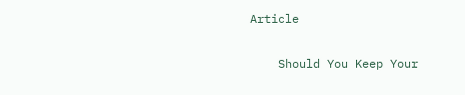Article

    Should You Keep Your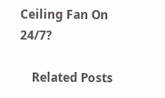Ceiling Fan On 24/7?

    Related Posts